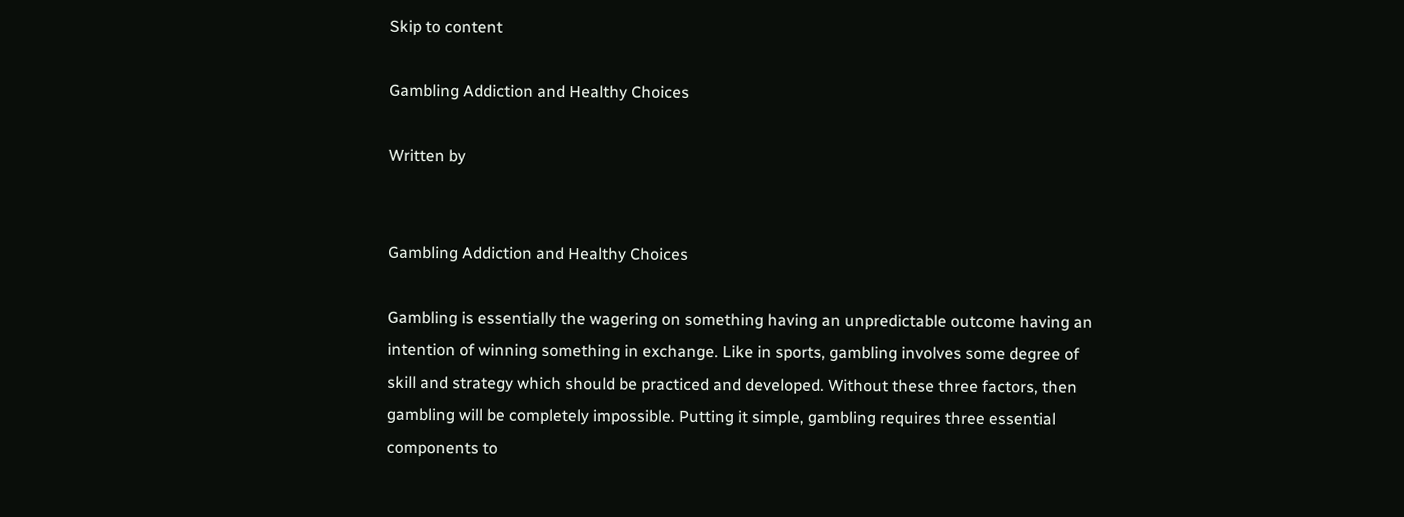Skip to content

Gambling Addiction and Healthy Choices

Written by


Gambling Addiction and Healthy Choices

Gambling is essentially the wagering on something having an unpredictable outcome having an intention of winning something in exchange. Like in sports, gambling involves some degree of skill and strategy which should be practiced and developed. Without these three factors, then gambling will be completely impossible. Putting it simple, gambling requires three essential components to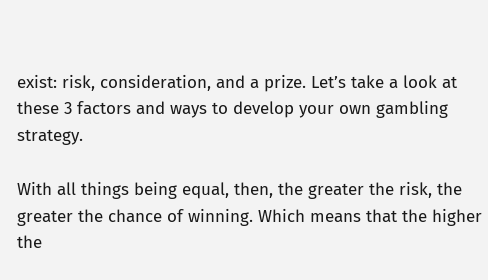exist: risk, consideration, and a prize. Let’s take a look at these 3 factors and ways to develop your own gambling strategy.

With all things being equal, then, the greater the risk, the greater the chance of winning. Which means that the higher the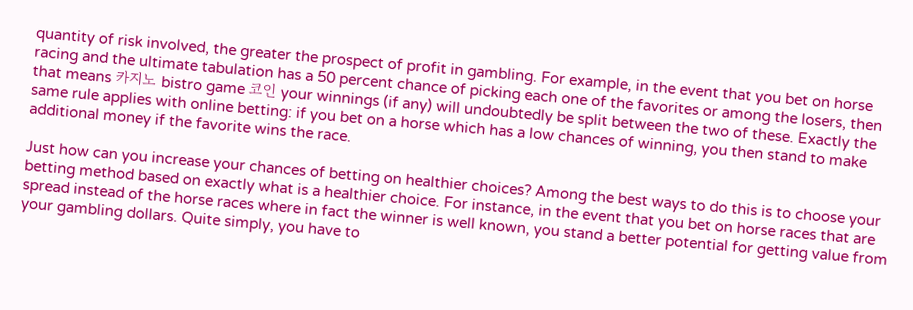quantity of risk involved, the greater the prospect of profit in gambling. For example, in the event that you bet on horse racing and the ultimate tabulation has a 50 percent chance of picking each one of the favorites or among the losers, then that means 카지노 bistro game 코인 your winnings (if any) will undoubtedly be split between the two of these. Exactly the same rule applies with online betting: if you bet on a horse which has a low chances of winning, you then stand to make additional money if the favorite wins the race.

Just how can you increase your chances of betting on healthier choices? Among the best ways to do this is to choose your betting method based on exactly what is a healthier choice. For instance, in the event that you bet on horse races that are spread instead of the horse races where in fact the winner is well known, you stand a better potential for getting value from your gambling dollars. Quite simply, you have to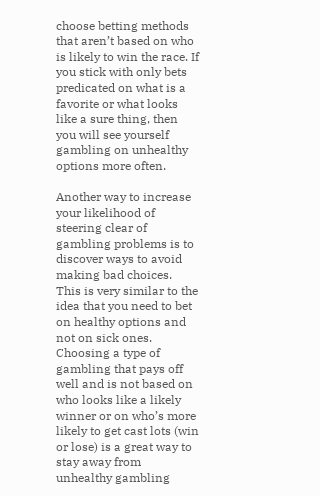choose betting methods that aren’t based on who is likely to win the race. If you stick with only bets predicated on what is a favorite or what looks like a sure thing, then you will see yourself gambling on unhealthy options more often.

Another way to increase your likelihood of steering clear of gambling problems is to discover ways to avoid making bad choices. This is very similar to the idea that you need to bet on healthy options and not on sick ones. Choosing a type of gambling that pays off well and is not based on who looks like a likely winner or on who’s more likely to get cast lots (win or lose) is a great way to stay away from unhealthy gambling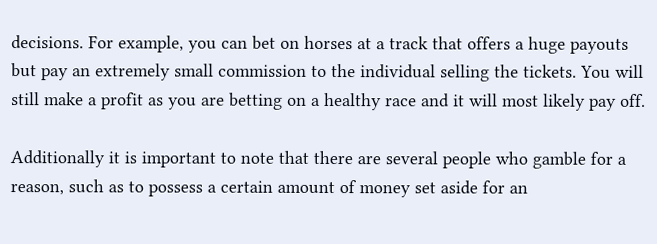decisions. For example, you can bet on horses at a track that offers a huge payouts but pay an extremely small commission to the individual selling the tickets. You will still make a profit as you are betting on a healthy race and it will most likely pay off.

Additionally it is important to note that there are several people who gamble for a reason, such as to possess a certain amount of money set aside for an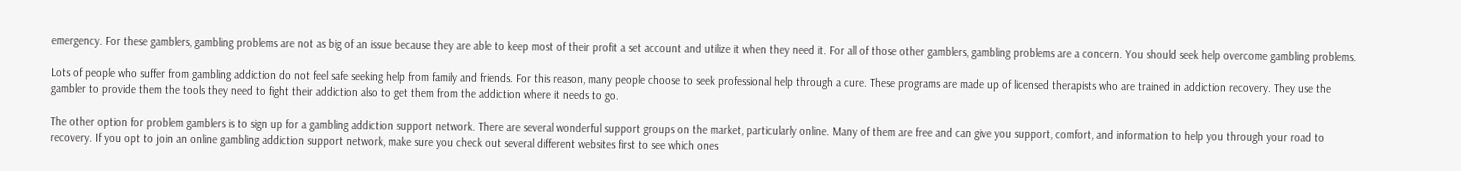emergency. For these gamblers, gambling problems are not as big of an issue because they are able to keep most of their profit a set account and utilize it when they need it. For all of those other gamblers, gambling problems are a concern. You should seek help overcome gambling problems.

Lots of people who suffer from gambling addiction do not feel safe seeking help from family and friends. For this reason, many people choose to seek professional help through a cure. These programs are made up of licensed therapists who are trained in addiction recovery. They use the gambler to provide them the tools they need to fight their addiction also to get them from the addiction where it needs to go.

The other option for problem gamblers is to sign up for a gambling addiction support network. There are several wonderful support groups on the market, particularly online. Many of them are free and can give you support, comfort, and information to help you through your road to recovery. If you opt to join an online gambling addiction support network, make sure you check out several different websites first to see which ones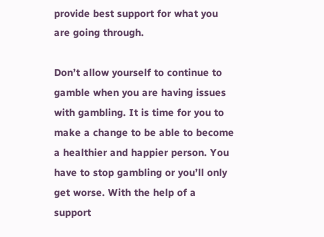provide best support for what you are going through.

Don’t allow yourself to continue to gamble when you are having issues with gambling. It is time for you to make a change to be able to become a healthier and happier person. You have to stop gambling or you’ll only get worse. With the help of a support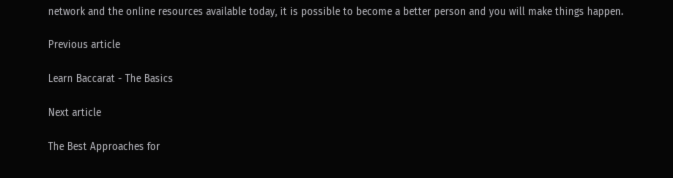network and the online resources available today, it is possible to become a better person and you will make things happen.

Previous article

Learn Baccarat - The Basics

Next article

The Best Approaches for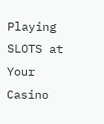Playing SLOTS at Your Casino